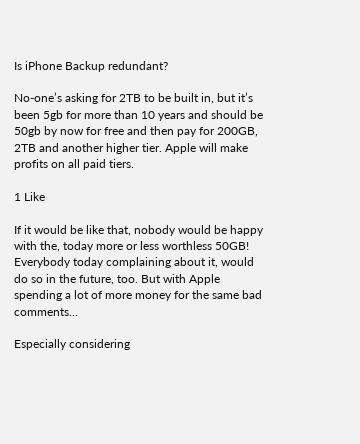Is iPhone Backup redundant?

No-one’s asking for 2TB to be built in, but it’s been 5gb for more than 10 years and should be 50gb by now for free and then pay for 200GB, 2TB and another higher tier. Apple will make profits on all paid tiers.

1 Like

If it would be like that, nobody would be happy with the, today more or less worthless 50GB!
Everybody today complaining about it, would do so in the future, too. But with Apple spending a lot of more money for the same bad comments…

Especially considering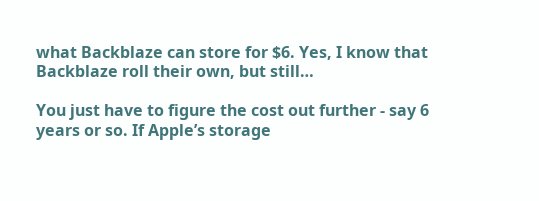what Backblaze can store for $6. Yes, I know that Backblaze roll their own, but still…

You just have to figure the cost out further - say 6 years or so. If Apple’s storage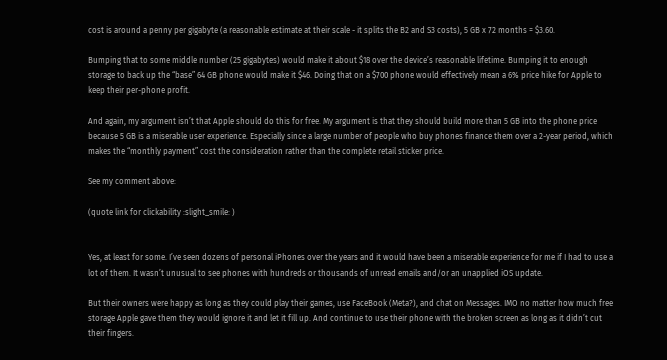cost is around a penny per gigabyte (a reasonable estimate at their scale - it splits the B2 and S3 costs), 5 GB x 72 months = $3.60.

Bumping that to some middle number (25 gigabytes) would make it about $18 over the device’s reasonable lifetime. Bumping it to enough storage to back up the “base” 64 GB phone would make it $46. Doing that on a $700 phone would effectively mean a 6% price hike for Apple to keep their per-phone profit.

And again, my argument isn’t that Apple should do this for free. My argument is that they should build more than 5 GB into the phone price because 5 GB is a miserable user experience. Especially since a large number of people who buy phones finance them over a 2-year period, which makes the “monthly payment” cost the consideration rather than the complete retail sticker price.

See my comment above:

(quote link for clickability :slight_smile: )


Yes, at least for some. I’ve seen dozens of personal iPhones over the years and it would have been a miserable experience for me if I had to use a lot of them. It wasn’t unusual to see phones with hundreds or thousands of unread emails and/or an unapplied iOS update.

But their owners were happy as long as they could play their games, use FaceBook (Meta?), and chat on Messages. IMO no matter how much free storage Apple gave them they would ignore it and let it fill up. And continue to use their phone with the broken screen as long as it didn’t cut their fingers.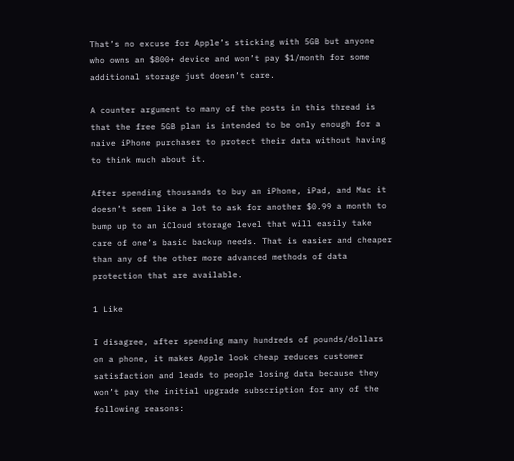That’s no excuse for Apple’s sticking with 5GB but anyone who owns an $800+ device and won’t pay $1/month for some additional storage just doesn’t care.

A counter argument to many of the posts in this thread is that the free 5GB plan is intended to be only enough for a naive iPhone purchaser to protect their data without having to think much about it.

After spending thousands to buy an iPhone, iPad, and Mac it doesn’t seem like a lot to ask for another $0.99 a month to bump up to an iCloud storage level that will easily take care of one’s basic backup needs. That is easier and cheaper than any of the other more advanced methods of data protection that are available.

1 Like

I disagree, after spending many hundreds of pounds/dollars on a phone, it makes Apple look cheap reduces customer satisfaction and leads to people losing data because they won’t pay the initial upgrade subscription for any of the following reasons: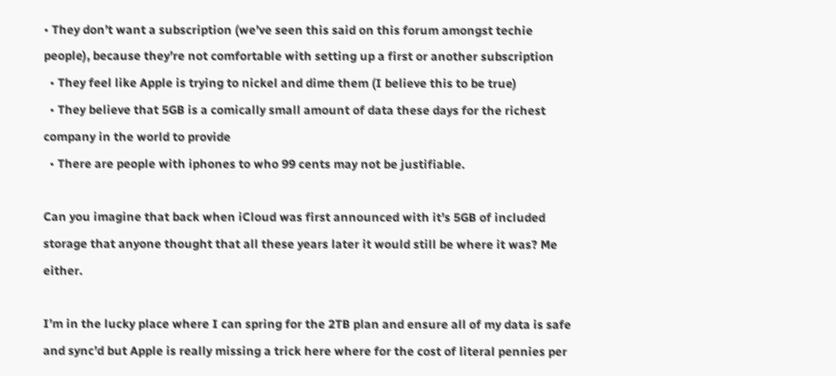• They don’t want a subscription (we’ve seen this said on this forum amongst techie people), because they’re not comfortable with setting up a first or another subscription
  • They feel like Apple is trying to nickel and dime them (I believe this to be true)
  • They believe that 5GB is a comically small amount of data these days for the richest company in the world to provide
  • There are people with iphones to who 99 cents may not be justifiable.

Can you imagine that back when iCloud was first announced with it’s 5GB of included storage that anyone thought that all these years later it would still be where it was? Me either.

I’m in the lucky place where I can spring for the 2TB plan and ensure all of my data is safe and sync’d but Apple is really missing a trick here where for the cost of literal pennies per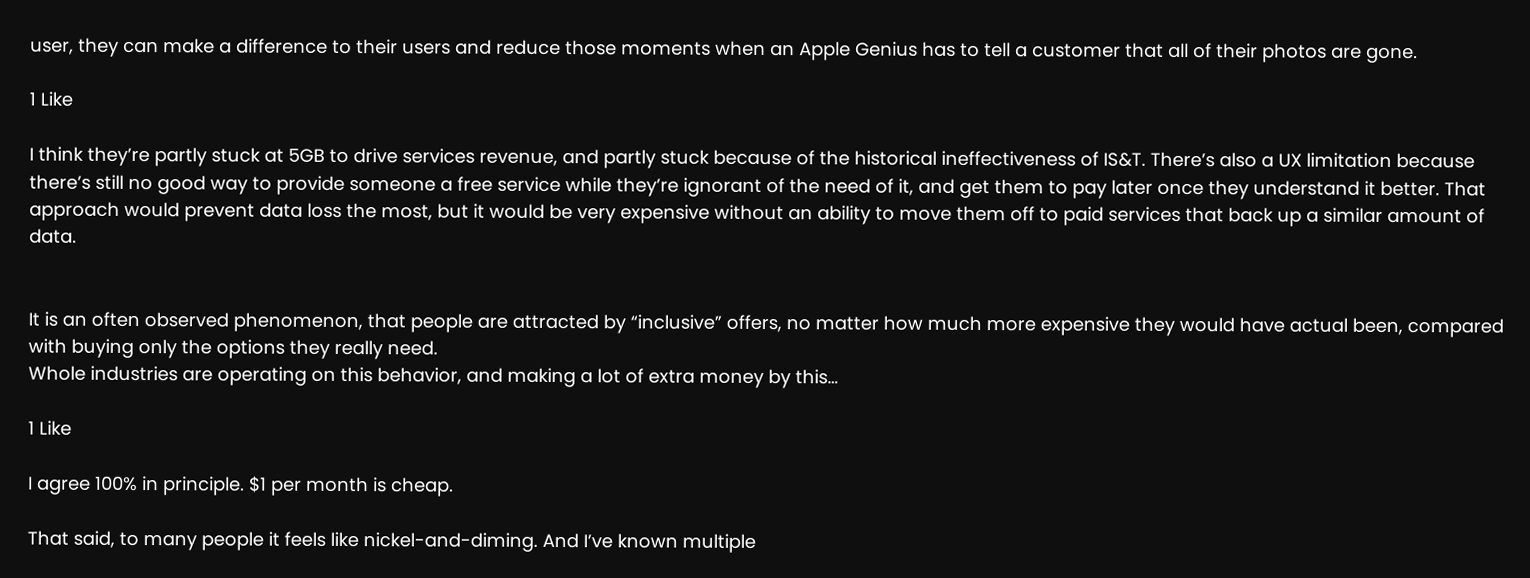user, they can make a difference to their users and reduce those moments when an Apple Genius has to tell a customer that all of their photos are gone.

1 Like

I think they’re partly stuck at 5GB to drive services revenue, and partly stuck because of the historical ineffectiveness of IS&T. There’s also a UX limitation because there’s still no good way to provide someone a free service while they’re ignorant of the need of it, and get them to pay later once they understand it better. That approach would prevent data loss the most, but it would be very expensive without an ability to move them off to paid services that back up a similar amount of data.


It is an often observed phenomenon, that people are attracted by “inclusive” offers, no matter how much more expensive they would have actual been, compared with buying only the options they really need.
Whole industries are operating on this behavior, and making a lot of extra money by this…

1 Like

I agree 100% in principle. $1 per month is cheap.

That said, to many people it feels like nickel-and-diming. And I’ve known multiple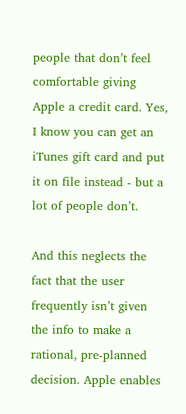people that don’t feel comfortable giving Apple a credit card. Yes, I know you can get an iTunes gift card and put it on file instead - but a lot of people don’t.

And this neglects the fact that the user frequently isn’t given the info to make a rational, pre-planned decision. Apple enables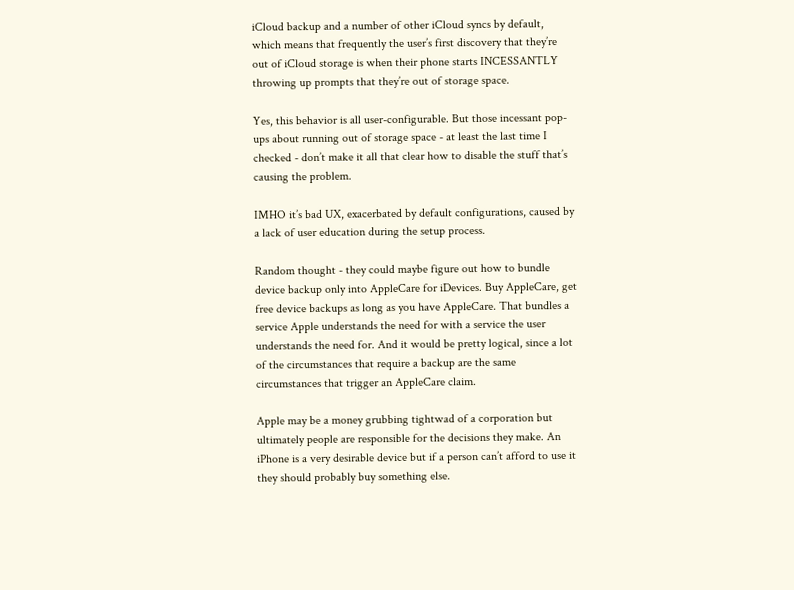iCloud backup and a number of other iCloud syncs by default, which means that frequently the user’s first discovery that they’re out of iCloud storage is when their phone starts INCESSANTLY throwing up prompts that they’re out of storage space.

Yes, this behavior is all user-configurable. But those incessant pop-ups about running out of storage space - at least the last time I checked - don’t make it all that clear how to disable the stuff that’s causing the problem.

IMHO it’s bad UX, exacerbated by default configurations, caused by a lack of user education during the setup process.

Random thought - they could maybe figure out how to bundle device backup only into AppleCare for iDevices. Buy AppleCare, get free device backups as long as you have AppleCare. That bundles a service Apple understands the need for with a service the user understands the need for. And it would be pretty logical, since a lot of the circumstances that require a backup are the same circumstances that trigger an AppleCare claim.

Apple may be a money grubbing tightwad of a corporation but ultimately people are responsible for the decisions they make. An iPhone is a very desirable device but if a person can’t afford to use it they should probably buy something else.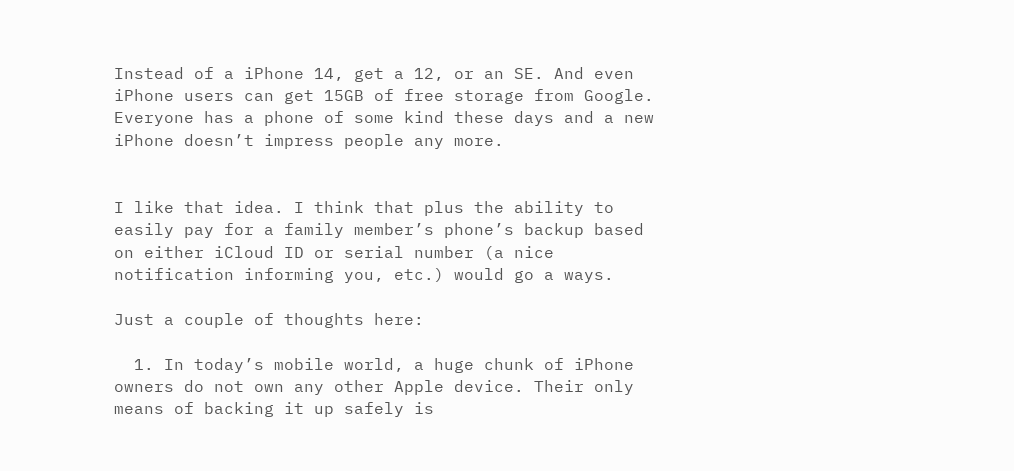Instead of a iPhone 14, get a 12, or an SE. And even iPhone users can get 15GB of free storage from Google. Everyone has a phone of some kind these days and a new iPhone doesn’t impress people any more.


I like that idea. I think that plus the ability to easily pay for a family member’s phone’s backup based on either iCloud ID or serial number (a nice notification informing you, etc.) would go a ways.

Just a couple of thoughts here:

  1. In today’s mobile world, a huge chunk of iPhone owners do not own any other Apple device. Their only means of backing it up safely is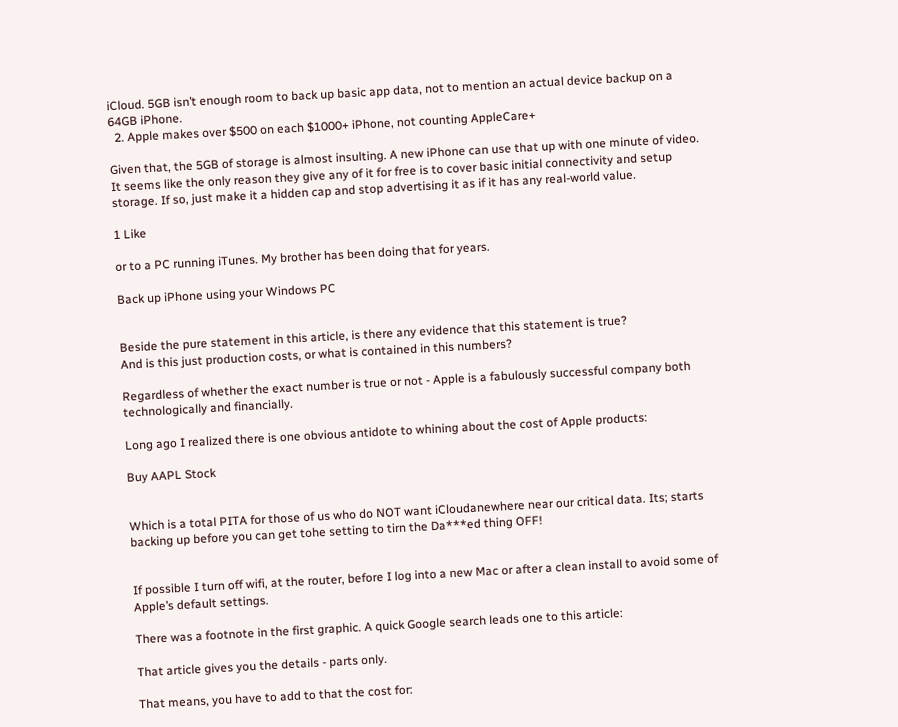iCloud. 5GB isn’t enough room to back up basic app data, not to mention an actual device backup on a 64GB iPhone.
  2. Apple makes over $500 on each $1000+ iPhone, not counting AppleCare+

Given that, the 5GB of storage is almost insulting. A new iPhone can use that up with one minute of video. It seems like the only reason they give any of it for free is to cover basic initial connectivity and setup storage. If so, just make it a hidden cap and stop advertising it as if it has any real-world value.

1 Like

or to a PC running iTunes. My brother has been doing that for years.

Back up iPhone using your Windows PC


Beside the pure statement in this article, is there any evidence that this statement is true?
And is this just production costs, or what is contained in this numbers?

Regardless of whether the exact number is true or not - Apple is a fabulously successful company both technologically and financially.

Long ago I realized there is one obvious antidote to whining about the cost of Apple products:

Buy AAPL Stock


Which is a total PITA for those of us who do NOT want iCloudanewhere near our critical data. Its; starts backing up before you can get tohe setting to tirn the Da***ed thing OFF!


If possible I turn off wifi, at the router, before I log into a new Mac or after a clean install to avoid some of Apple’s default settings.

There was a footnote in the first graphic. A quick Google search leads one to this article:

That article gives you the details - parts only.

That means, you have to add to that the cost for: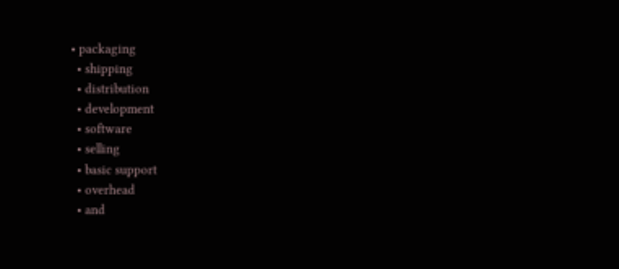• packaging
  • shipping
  • distribution
  • development
  • software
  • selling
  • basic support
  • overhead
  • and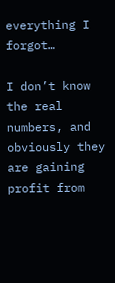everything I forgot…

I don’t know the real numbers, and obviously they are gaining profit from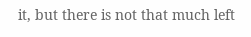it, but there is not that much left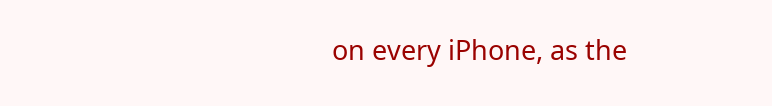on every iPhone, as the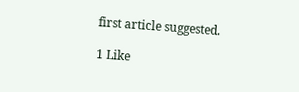first article suggested.

1 Like